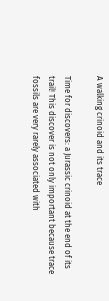A walking crinoid and its trace

Time for discovers: a Jurassic crinoid at the end of its trail! This discover is not only important because trace fossils are very rarely associated with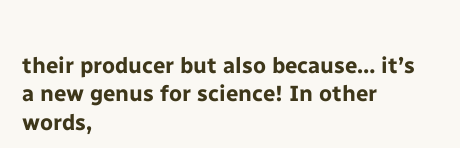their producer but also because… it’s a new genus for science! In other words,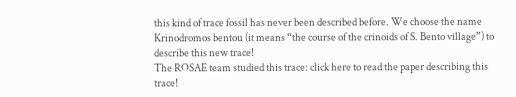this kind of trace fossil has never been described before. We choose the name Krinodromos bentou (it means “the course of the crinoids of S. Bento village”) to describe this new trace!
The ROSAE team studied this trace: click here to read the paper describing this trace!